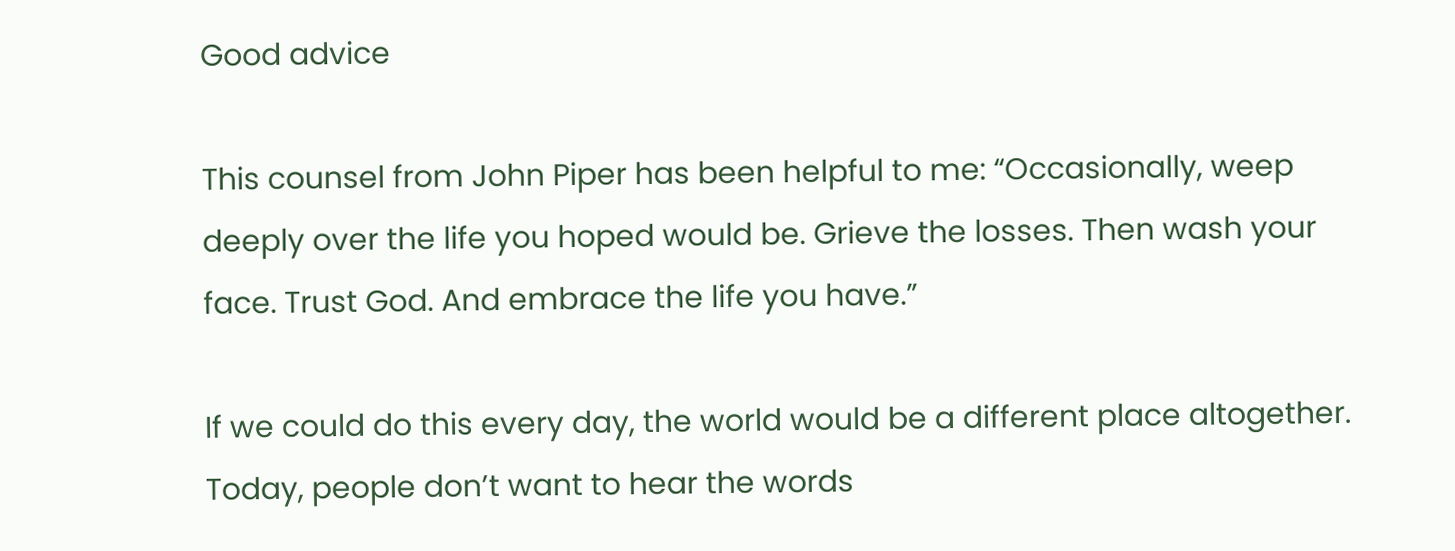Good advice

This counsel from John Piper has been helpful to me: “Occasionally, weep deeply over the life you hoped would be. Grieve the losses. Then wash your face. Trust God. And embrace the life you have.”

If we could do this every day, the world would be a different place altogether. Today, people don’t want to hear the words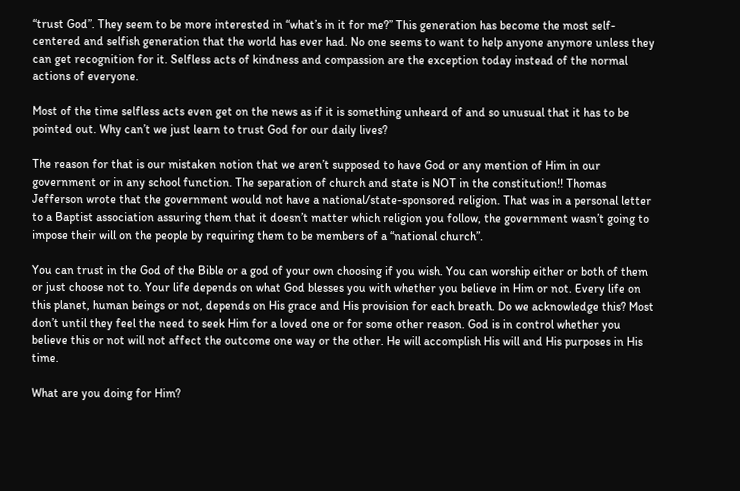“trust God”. They seem to be more interested in “what’s in it for me?” This generation has become the most self-centered and selfish generation that the world has ever had. No one seems to want to help anyone anymore unless they can get recognition for it. Selfless acts of kindness and compassion are the exception today instead of the normal actions of everyone.

Most of the time selfless acts even get on the news as if it is something unheard of and so unusual that it has to be pointed out. Why can’t we just learn to trust God for our daily lives?

The reason for that is our mistaken notion that we aren’t supposed to have God or any mention of Him in our government or in any school function. The separation of church and state is NOT in the constitution!! Thomas Jefferson wrote that the government would not have a national/state-sponsored religion. That was in a personal letter to a Baptist association assuring them that it doesn’t matter which religion you follow, the government wasn’t going to impose their will on the people by requiring them to be members of a “national church”.

You can trust in the God of the Bible or a god of your own choosing if you wish. You can worship either or both of them or just choose not to. Your life depends on what God blesses you with whether you believe in Him or not. Every life on this planet, human beings or not, depends on His grace and His provision for each breath. Do we acknowledge this? Most don’t until they feel the need to seek Him for a loved one or for some other reason. God is in control whether you believe this or not will not affect the outcome one way or the other. He will accomplish His will and His purposes in His time.

What are you doing for Him?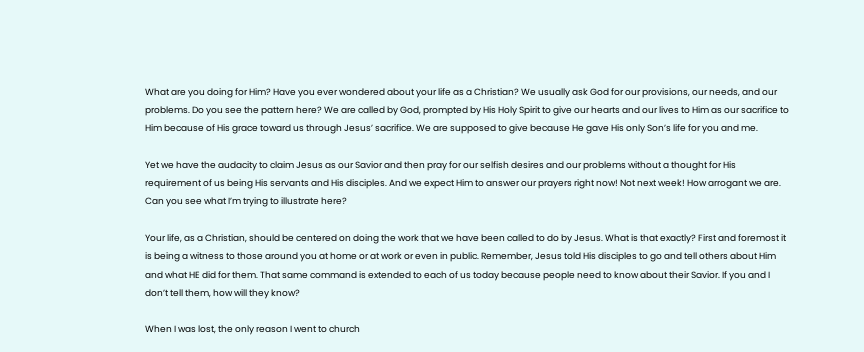What are you doing for Him? Have you ever wondered about your life as a Christian? We usually ask God for our provisions, our needs, and our problems. Do you see the pattern here? We are called by God, prompted by His Holy Spirit to give our hearts and our lives to Him as our sacrifice to Him because of His grace toward us through Jesus’ sacrifice. We are supposed to give because He gave His only Son’s life for you and me.

Yet we have the audacity to claim Jesus as our Savior and then pray for our selfish desires and our problems without a thought for His requirement of us being His servants and His disciples. And we expect Him to answer our prayers right now! Not next week! How arrogant we are. Can you see what I’m trying to illustrate here?

Your life, as a Christian, should be centered on doing the work that we have been called to do by Jesus. What is that exactly? First and foremost it is being a witness to those around you at home or at work or even in public. Remember, Jesus told His disciples to go and tell others about Him and what HE did for them. That same command is extended to each of us today because people need to know about their Savior. If you and I don’t tell them, how will they know?

When I was lost, the only reason I went to church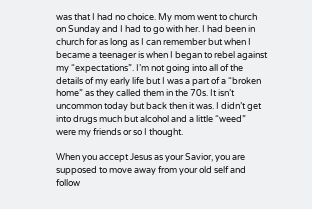was that I had no choice. My mom went to church on Sunday and I had to go with her. I had been in church for as long as I can remember but when I became a teenager is when I began to rebel against my “expectations”. I’m not going into all of the details of my early life but I was a part of a “broken home” as they called them in the 70s. It isn’t uncommon today but back then it was. I didn’t get into drugs much but alcohol and a little “weed” were my friends or so I thought.

When you accept Jesus as your Savior, you are supposed to move away from your old self and follow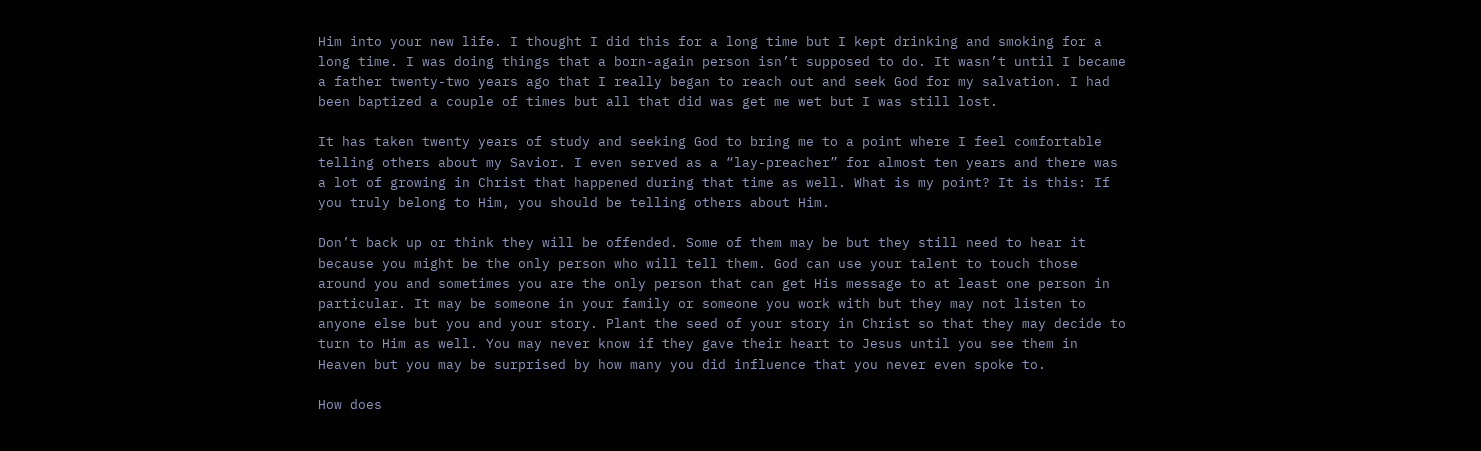Him into your new life. I thought I did this for a long time but I kept drinking and smoking for a long time. I was doing things that a born-again person isn’t supposed to do. It wasn’t until I became a father twenty-two years ago that I really began to reach out and seek God for my salvation. I had been baptized a couple of times but all that did was get me wet but I was still lost.

It has taken twenty years of study and seeking God to bring me to a point where I feel comfortable telling others about my Savior. I even served as a “lay-preacher” for almost ten years and there was a lot of growing in Christ that happened during that time as well. What is my point? It is this: If you truly belong to Him, you should be telling others about Him.

Don’t back up or think they will be offended. Some of them may be but they still need to hear it because you might be the only person who will tell them. God can use your talent to touch those around you and sometimes you are the only person that can get His message to at least one person in particular. It may be someone in your family or someone you work with but they may not listen to anyone else but you and your story. Plant the seed of your story in Christ so that they may decide to turn to Him as well. You may never know if they gave their heart to Jesus until you see them in Heaven but you may be surprised by how many you did influence that you never even spoke to.

How does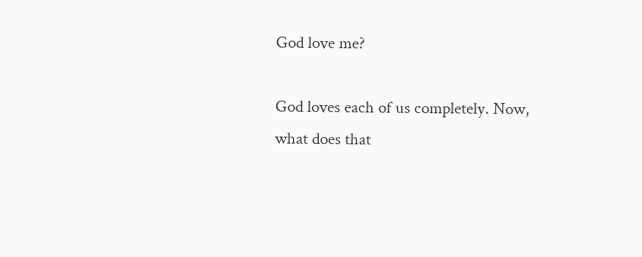God love me?

God loves each of us completely. Now, what does that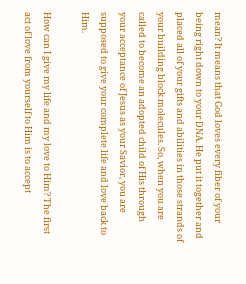mean? It means that God loves every fiber of your being right down to your DNA. He put it together and placed all of your gifts and abilities in those strands of your building block molecules. So, when you are called to become an adopted child of His through your acceptance of Jesus as your Savior, you are supposed to give your complete life and love back to Him.

How can I give my life and my love to Him? The first act of love from yourself to Him is to accept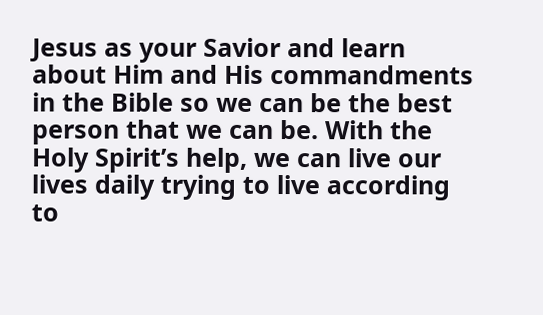Jesus as your Savior and learn about Him and His commandments in the Bible so we can be the best person that we can be. With the Holy Spirit’s help, we can live our lives daily trying to live according to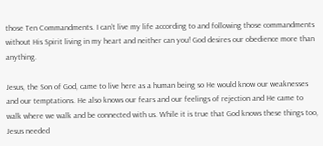those Ten Commandments. I can’t live my life according to and following those commandments without His Spirit living in my heart and neither can you! God desires our obedience more than anything.

Jesus, the Son of God, came to live here as a human being so He would know our weaknesses and our temptations. He also knows our fears and our feelings of rejection and He came to walk where we walk and be connected with us. While it is true that God knows these things too, Jesus needed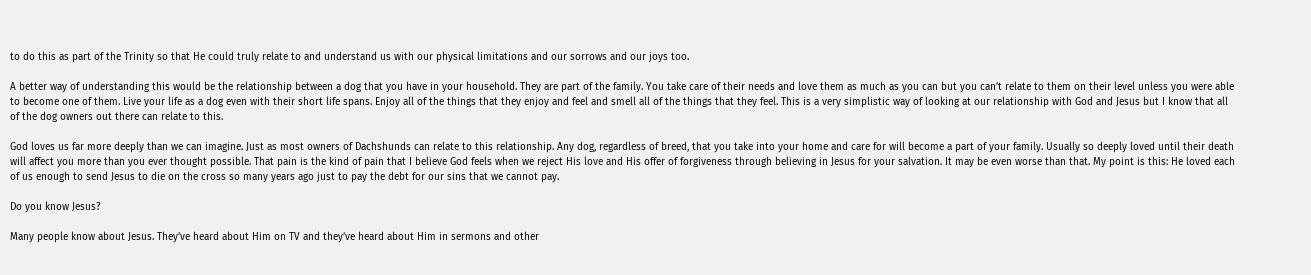to do this as part of the Trinity so that He could truly relate to and understand us with our physical limitations and our sorrows and our joys too.

A better way of understanding this would be the relationship between a dog that you have in your household. They are part of the family. You take care of their needs and love them as much as you can but you can’t relate to them on their level unless you were able to become one of them. Live your life as a dog even with their short life spans. Enjoy all of the things that they enjoy and feel and smell all of the things that they feel. This is a very simplistic way of looking at our relationship with God and Jesus but I know that all of the dog owners out there can relate to this.

God loves us far more deeply than we can imagine. Just as most owners of Dachshunds can relate to this relationship. Any dog, regardless of breed, that you take into your home and care for will become a part of your family. Usually so deeply loved until their death will affect you more than you ever thought possible. That pain is the kind of pain that I believe God feels when we reject His love and His offer of forgiveness through believing in Jesus for your salvation. It may be even worse than that. My point is this: He loved each of us enough to send Jesus to die on the cross so many years ago just to pay the debt for our sins that we cannot pay.

Do you know Jesus?

Many people know about Jesus. They’ve heard about Him on TV and they’ve heard about Him in sermons and other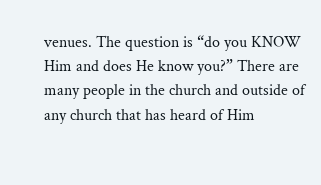venues. The question is “do you KNOW Him and does He know you?” There are many people in the church and outside of any church that has heard of Him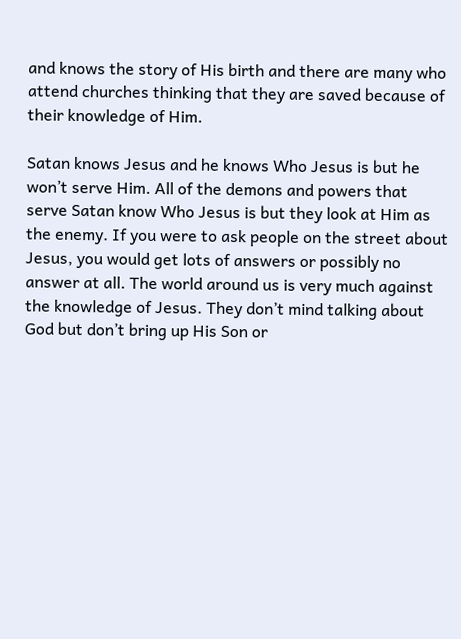and knows the story of His birth and there are many who attend churches thinking that they are saved because of their knowledge of Him.

Satan knows Jesus and he knows Who Jesus is but he won’t serve Him. All of the demons and powers that serve Satan know Who Jesus is but they look at Him as the enemy. If you were to ask people on the street about Jesus, you would get lots of answers or possibly no answer at all. The world around us is very much against the knowledge of Jesus. They don’t mind talking about God but don’t bring up His Son or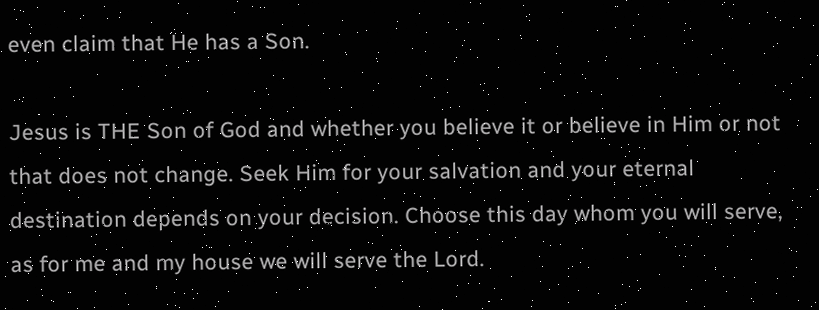even claim that He has a Son.

Jesus is THE Son of God and whether you believe it or believe in Him or not that does not change. Seek Him for your salvation and your eternal destination depends on your decision. Choose this day whom you will serve, as for me and my house we will serve the Lord.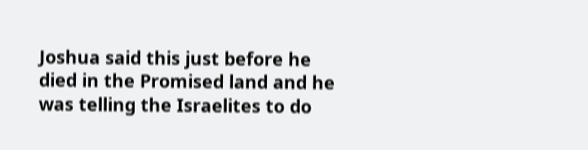Joshua said this just before he died in the Promised land and he was telling the Israelites to do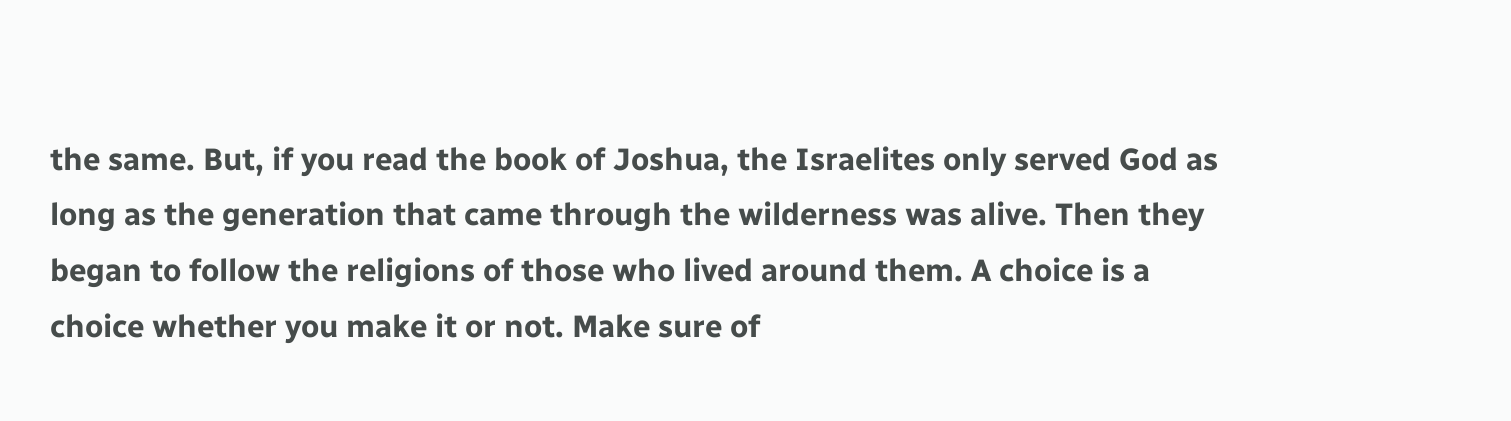the same. But, if you read the book of Joshua, the Israelites only served God as long as the generation that came through the wilderness was alive. Then they began to follow the religions of those who lived around them. A choice is a choice whether you make it or not. Make sure of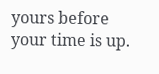yours before your time is up.